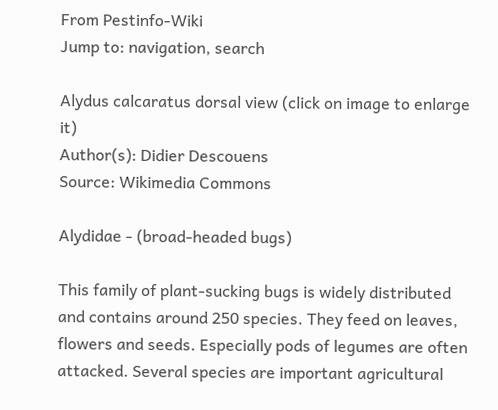From Pestinfo-Wiki
Jump to: navigation, search

Alydus calcaratus dorsal view (click on image to enlarge it)
Author(s): Didier Descouens
Source: Wikimedia Commons

Alydidae - (broad-headed bugs)

This family of plant-sucking bugs is widely distributed and contains around 250 species. They feed on leaves, flowers and seeds. Especially pods of legumes are often attacked. Several species are important agricultural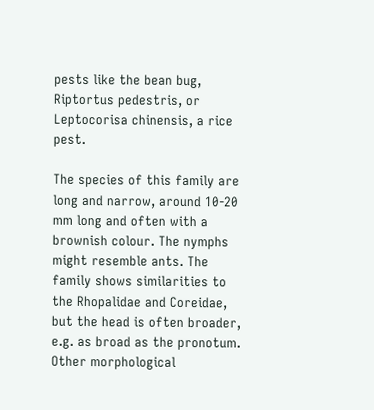pests like the bean bug, Riptortus pedestris, or Leptocorisa chinensis, a rice pest.

The species of this family are long and narrow, around 10-20 mm long and often with a brownish colour. The nymphs might resemble ants. The family shows similarities to the Rhopalidae and Coreidae, but the head is often broader, e.g. as broad as the pronotum. Other morphological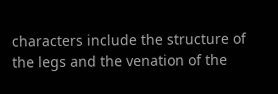characters include the structure of the legs and the venation of the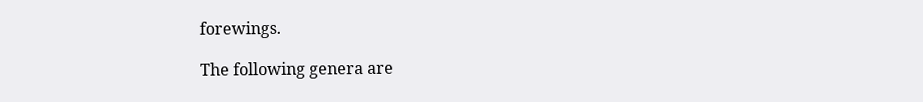forewings.

The following genera are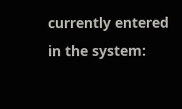currently entered in the system: